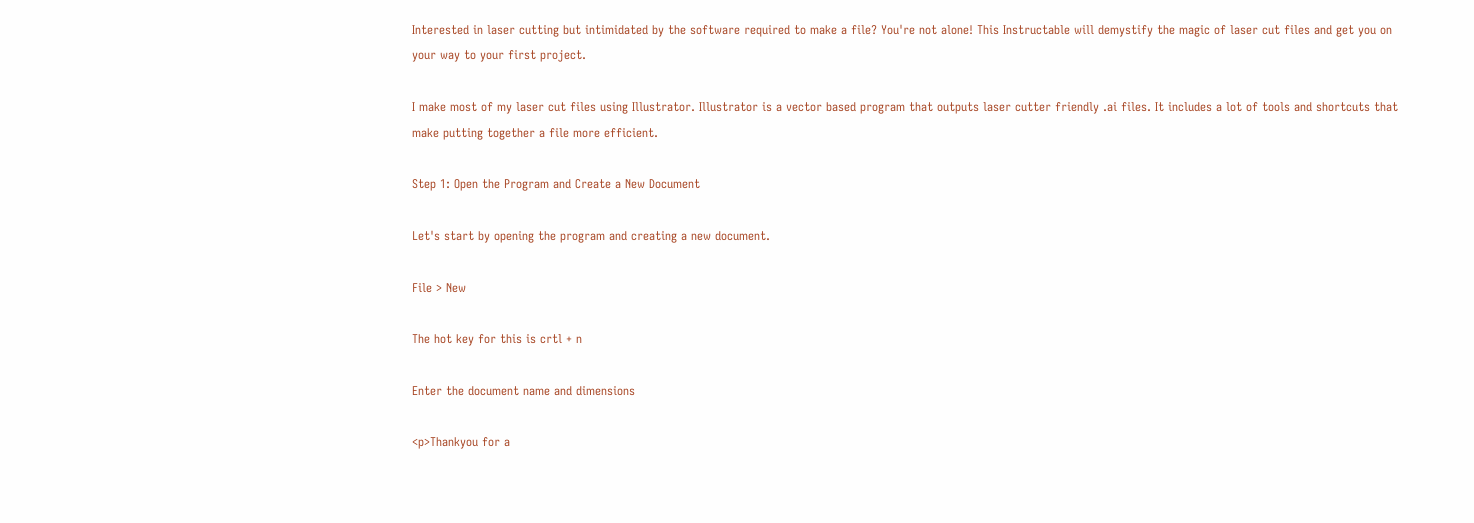Interested in laser cutting but intimidated by the software required to make a file? You're not alone! This Instructable will demystify the magic of laser cut files and get you on your way to your first project.

I make most of my laser cut files using Illustrator. Illustrator is a vector based program that outputs laser cutter friendly .ai files. It includes a lot of tools and shortcuts that make putting together a file more efficient.

Step 1: Open the Program and Create a New Document

Let's start by opening the program and creating a new document.

File > New

The hot key for this is crtl + n

Enter the document name and dimensions

<p>Thankyou for a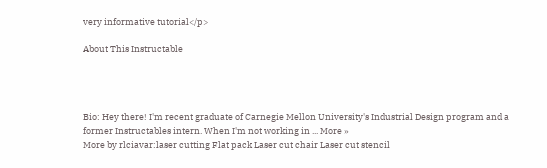very informative tutorial</p>

About This Instructable




Bio: Hey there! I'm recent graduate of Carnegie Mellon University's Industrial Design program and a former Instructables intern. When I'm not working in ... More »
More by rlciavar:laser cutting Flat pack Laser cut chair Laser cut stencil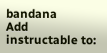bandana
Add instructable to: